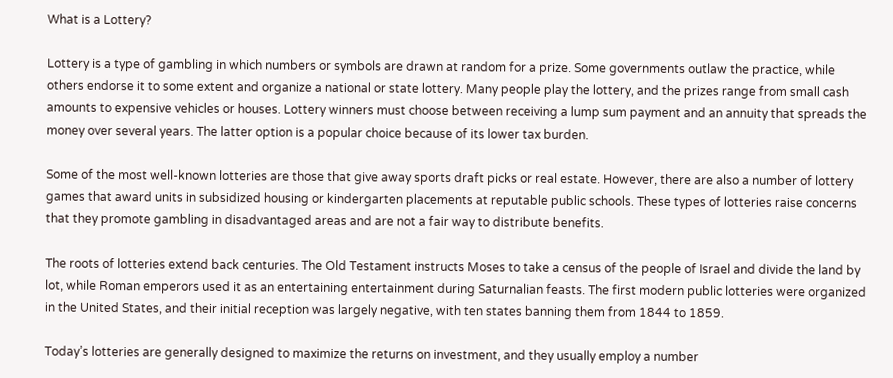What is a Lottery?

Lottery is a type of gambling in which numbers or symbols are drawn at random for a prize. Some governments outlaw the practice, while others endorse it to some extent and organize a national or state lottery. Many people play the lottery, and the prizes range from small cash amounts to expensive vehicles or houses. Lottery winners must choose between receiving a lump sum payment and an annuity that spreads the money over several years. The latter option is a popular choice because of its lower tax burden.

Some of the most well-known lotteries are those that give away sports draft picks or real estate. However, there are also a number of lottery games that award units in subsidized housing or kindergarten placements at reputable public schools. These types of lotteries raise concerns that they promote gambling in disadvantaged areas and are not a fair way to distribute benefits.

The roots of lotteries extend back centuries. The Old Testament instructs Moses to take a census of the people of Israel and divide the land by lot, while Roman emperors used it as an entertaining entertainment during Saturnalian feasts. The first modern public lotteries were organized in the United States, and their initial reception was largely negative, with ten states banning them from 1844 to 1859.

Today’s lotteries are generally designed to maximize the returns on investment, and they usually employ a number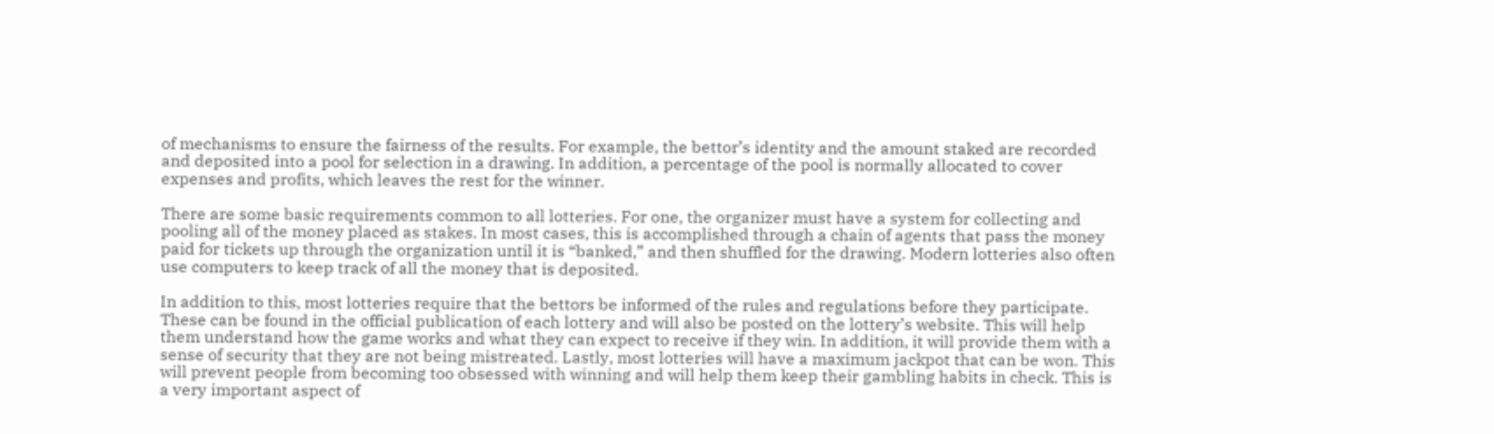of mechanisms to ensure the fairness of the results. For example, the bettor’s identity and the amount staked are recorded and deposited into a pool for selection in a drawing. In addition, a percentage of the pool is normally allocated to cover expenses and profits, which leaves the rest for the winner.

There are some basic requirements common to all lotteries. For one, the organizer must have a system for collecting and pooling all of the money placed as stakes. In most cases, this is accomplished through a chain of agents that pass the money paid for tickets up through the organization until it is “banked,” and then shuffled for the drawing. Modern lotteries also often use computers to keep track of all the money that is deposited.

In addition to this, most lotteries require that the bettors be informed of the rules and regulations before they participate. These can be found in the official publication of each lottery and will also be posted on the lottery’s website. This will help them understand how the game works and what they can expect to receive if they win. In addition, it will provide them with a sense of security that they are not being mistreated. Lastly, most lotteries will have a maximum jackpot that can be won. This will prevent people from becoming too obsessed with winning and will help them keep their gambling habits in check. This is a very important aspect of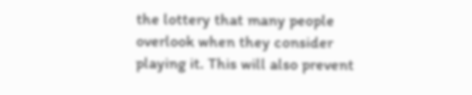the lottery that many people overlook when they consider playing it. This will also prevent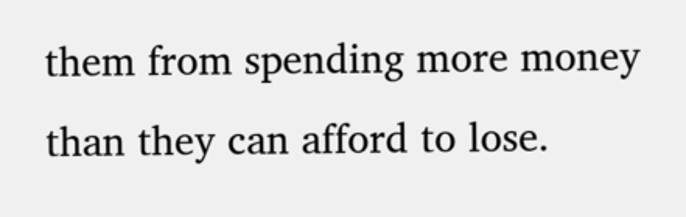them from spending more money than they can afford to lose.